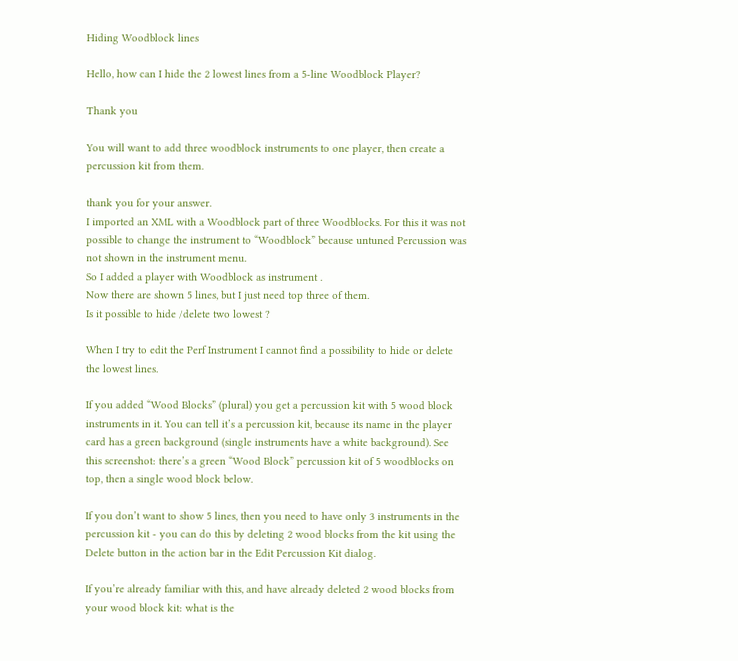Hiding Woodblock lines

Hello, how can I hide the 2 lowest lines from a 5-line Woodblock Player?

Thank you

You will want to add three woodblock instruments to one player, then create a percussion kit from them.

thank you for your answer.
I imported an XML with a Woodblock part of three Woodblocks. For this it was not possible to change the instrument to “Woodblock” because untuned Percussion was not shown in the instrument menu.
So I added a player with Woodblock as instrument .
Now there are shown 5 lines, but I just need top three of them.
Is it possible to hide /delete two lowest ?

When I try to edit the Perf Instrument I cannot find a possibility to hide or delete the lowest lines.

If you added “Wood Blocks” (plural) you get a percussion kit with 5 wood block instruments in it. You can tell it’s a percussion kit, because its name in the player card has a green background (single instruments have a white background). See this screenshot: there’s a green “Wood Block” percussion kit of 5 woodblocks on top, then a single wood block below.

If you don’t want to show 5 lines, then you need to have only 3 instruments in the percussion kit - you can do this by deleting 2 wood blocks from the kit using the Delete button in the action bar in the Edit Percussion Kit dialog.

If you’re already familiar with this, and have already deleted 2 wood blocks from your wood block kit: what is the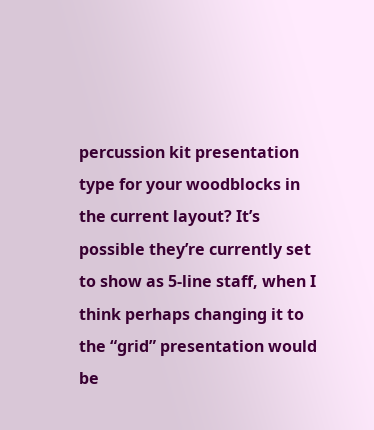percussion kit presentation type for your woodblocks in the current layout? It’s possible they’re currently set to show as 5-line staff, when I think perhaps changing it to the “grid” presentation would be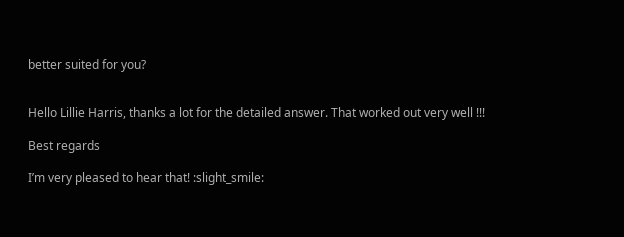better suited for you?


Hello Lillie Harris, thanks a lot for the detailed answer. That worked out very well !!!

Best regards

I’m very pleased to hear that! :slight_smile: